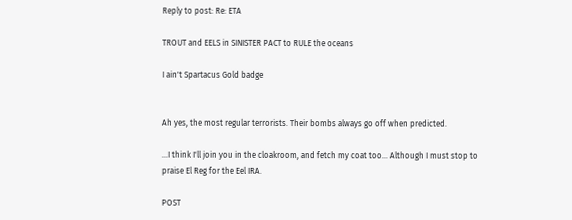Reply to post: Re: ETA

TROUT and EELS in SINISTER PACT to RULE the oceans

I ain't Spartacus Gold badge


Ah yes, the most regular terrorists. Their bombs always go off when predicted.

...I think I'll join you in the cloakroom, and fetch my coat too... Although I must stop to praise El Reg for the Eel IRA.

POST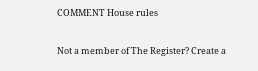COMMENT House rules

Not a member of The Register? Create a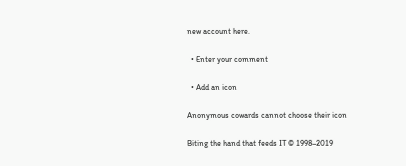new account here.

  • Enter your comment

  • Add an icon

Anonymous cowards cannot choose their icon

Biting the hand that feeds IT © 1998–2019